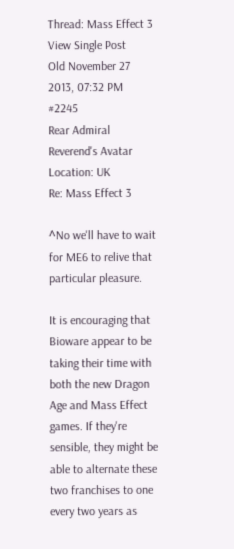Thread: Mass Effect 3
View Single Post
Old November 27 2013, 07:32 PM   #2245
Rear Admiral
Reverend's Avatar
Location: UK
Re: Mass Effect 3

^No we'll have to wait for ME6 to relive that particular pleasure.

It is encouraging that Bioware appear to be taking their time with both the new Dragon Age and Mass Effect games. If they're sensible, they might be able to alternate these two franchises to one every two years as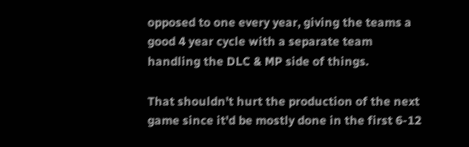opposed to one every year, giving the teams a good 4 year cycle with a separate team handling the DLC & MP side of things.

That shouldn't hurt the production of the next game since it'd be mostly done in the first 6-12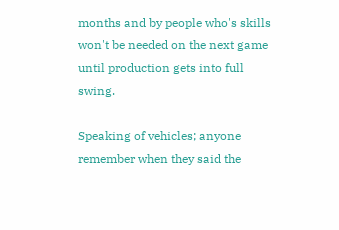months and by people who's skills won't be needed on the next game until production gets into full swing.

Speaking of vehicles; anyone remember when they said the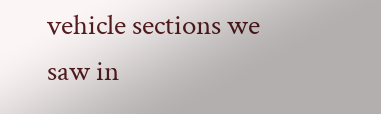vehicle sections we saw in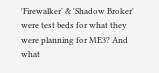'Firewalker' & 'Shadow Broker' were test beds for what they were planning for ME3? And what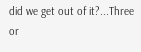did we get out of it?...Three or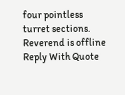four pointless turret sections.
Reverend is offline   Reply With Quote